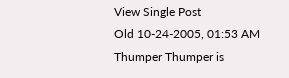View Single Post
Old 10-24-2005, 01:53 AM
Thumper Thumper is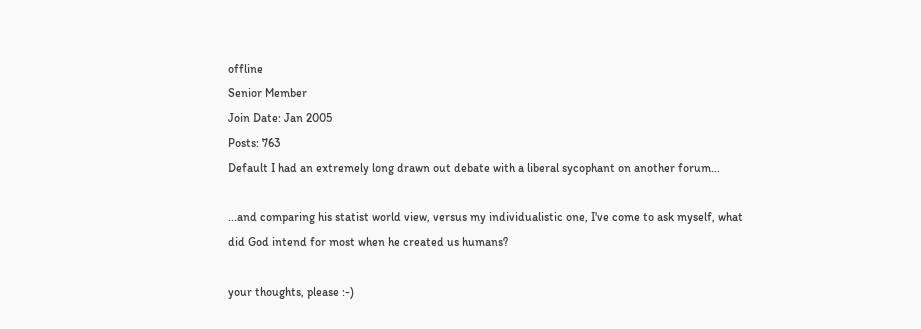offline
Senior Member
Join Date: Jan 2005
Posts: 763
Default I had an extremely long drawn out debate with a liberal sycophant on another forum...

...and comparing his statist world view, versus my individualistic one, I've come to ask myself, what did God intend for most when he created us humans?

your thoughts, please :-)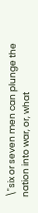\"six or seven men can plunge the nation into war, or, what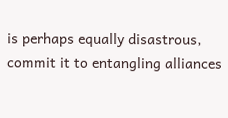is perhaps equally disastrous, commit it to entangling alliances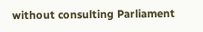without consulting Parliament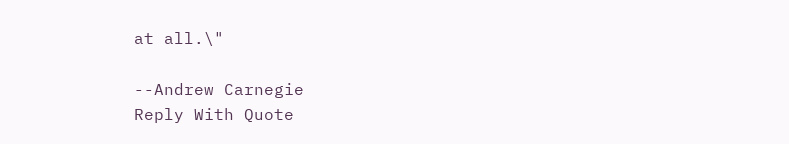at all.\"

--Andrew Carnegie
Reply With Quote